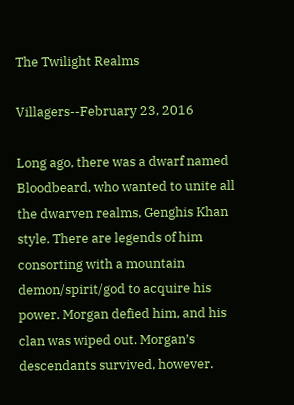The Twilight Realms

Villagers--February 23, 2016

Long ago, there was a dwarf named Bloodbeard, who wanted to unite all the dwarven realms, Genghis Khan style. There are legends of him consorting with a mountain demon/spirit/god to acquire his power. Morgan defied him, and his clan was wiped out. Morgan’s descendants survived, however.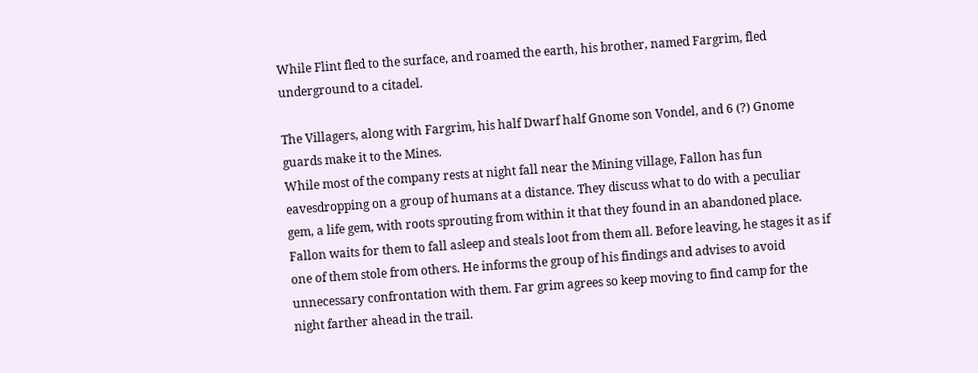While Flint fled to the surface, and roamed the earth, his brother, named Fargrim, fled underground to a citadel.

The Villagers, along with Fargrim, his half Dwarf half Gnome son Vondel, and 6 (?) Gnome guards make it to the Mines.
While most of the company rests at night fall near the Mining village, Fallon has fun eavesdropping on a group of humans at a distance. They discuss what to do with a peculiar gem, a life gem, with roots sprouting from within it that they found in an abandoned place. Fallon waits for them to fall asleep and steals loot from them all. Before leaving, he stages it as if one of them stole from others. He informs the group of his findings and advises to avoid unnecessary confrontation with them. Far grim agrees so keep moving to find camp for the night farther ahead in the trail.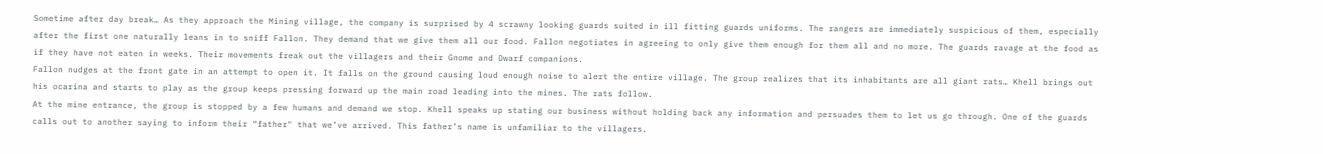Sometime after day break… As they approach the Mining village, the company is surprised by 4 scrawny looking guards suited in ill fitting guards uniforms. The rangers are immediately suspicious of them, especially after the first one naturally leans in to sniff Fallon. They demand that we give them all our food. Fallon negotiates in agreeing to only give them enough for them all and no more. The guards ravage at the food as if they have not eaten in weeks. Their movements freak out the villagers and their Gnome and Dwarf companions.
Fallon nudges at the front gate in an attempt to open it. It falls on the ground causing loud enough noise to alert the entire village. The group realizes that its inhabitants are all giant rats… Khell brings out his ocarina and starts to play as the group keeps pressing forward up the main road leading into the mines. The rats follow.
At the mine entrance, the group is stopped by a few humans and demand we stop. Khell speaks up stating our business without holding back any information and persuades them to let us go through. One of the guards calls out to another saying to inform their “father" that we’ve arrived. This father’s name is unfamiliar to the villagers.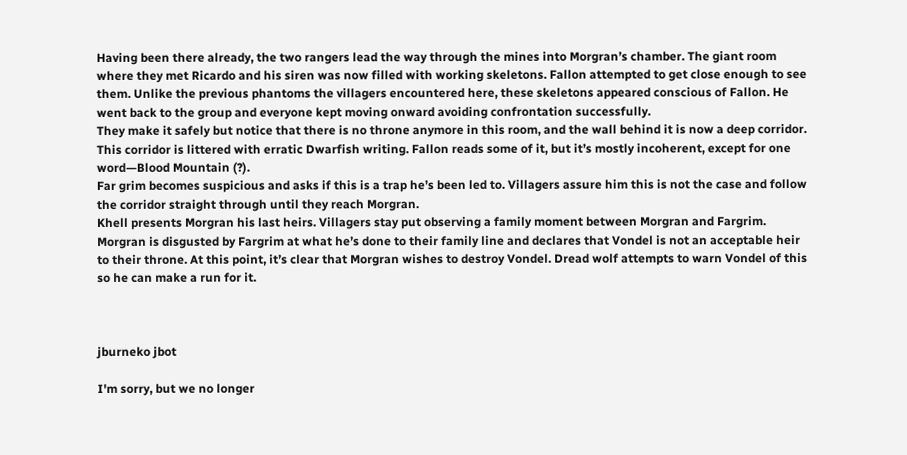Having been there already, the two rangers lead the way through the mines into Morgran’s chamber. The giant room where they met Ricardo and his siren was now filled with working skeletons. Fallon attempted to get close enough to see them. Unlike the previous phantoms the villagers encountered here, these skeletons appeared conscious of Fallon. He went back to the group and everyone kept moving onward avoiding confrontation successfully.
They make it safely but notice that there is no throne anymore in this room, and the wall behind it is now a deep corridor. This corridor is littered with erratic Dwarfish writing. Fallon reads some of it, but it’s mostly incoherent, except for one word—Blood Mountain (?).
Far grim becomes suspicious and asks if this is a trap he’s been led to. Villagers assure him this is not the case and follow the corridor straight through until they reach Morgran.
Khell presents Morgran his last heirs. Villagers stay put observing a family moment between Morgran and Fargrim. Morgran is disgusted by Fargrim at what he’s done to their family line and declares that Vondel is not an acceptable heir to their throne. At this point, it’s clear that Morgran wishes to destroy Vondel. Dread wolf attempts to warn Vondel of this so he can make a run for it.



jburneko jbot

I'm sorry, but we no longer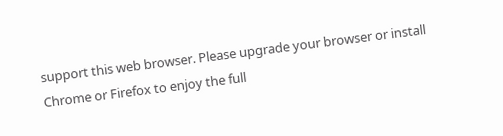support this web browser. Please upgrade your browser or install Chrome or Firefox to enjoy the full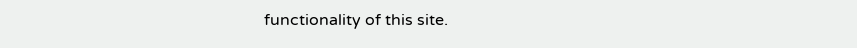functionality of this site.